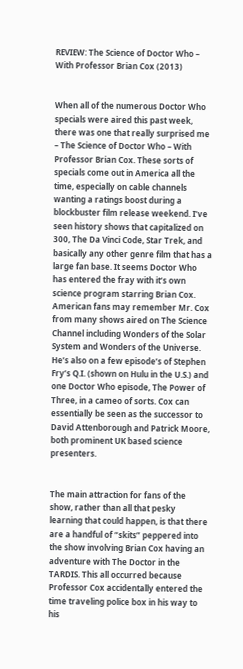REVIEW: The Science of Doctor Who – With Professor Brian Cox (2013)


When all of the numerous Doctor Who specials were aired this past week, there was one that really surprised me – The Science of Doctor Who – With Professor Brian Cox. These sorts of specials come out in America all the time, especially on cable channels wanting a ratings boost during a blockbuster film release weekend. I’ve seen history shows that capitalized on 300, The Da Vinci Code, Star Trek, and basically any other genre film that has a large fan base. It seems Doctor Who has entered the fray with it’s own science program starring Brian Cox. American fans may remember Mr. Cox from many shows aired on The Science Channel including Wonders of the Solar System and Wonders of the Universe. He’s also on a few episode’s of Stephen Fry’s Q.I. (shown on Hulu in the U.S.) and one Doctor Who episode, The Power of Three, in a cameo of sorts. Cox can essentially be seen as the successor to David Attenborough and Patrick Moore, both prominent UK based science presenters.


The main attraction for fans of the show, rather than all that pesky learning that could happen, is that there are a handful of “skits” peppered into the show involving Brian Cox having an adventure with The Doctor in the TARDIS. This all occurred because Professor Cox accidentally entered the time traveling police box in his way to his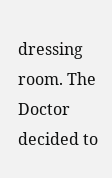dressing room. The Doctor decided to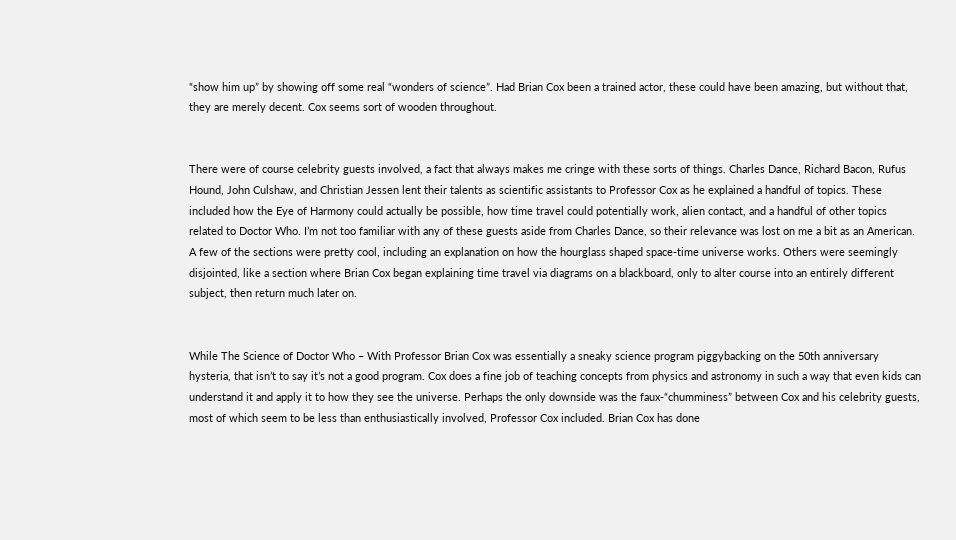“show him up” by showing off some real “wonders of science”. Had Brian Cox been a trained actor, these could have been amazing, but without that, they are merely decent. Cox seems sort of wooden throughout.


There were of course celebrity guests involved, a fact that always makes me cringe with these sorts of things. Charles Dance, Richard Bacon, Rufus Hound, John Culshaw, and Christian Jessen lent their talents as scientific assistants to Professor Cox as he explained a handful of topics. These included how the Eye of Harmony could actually be possible, how time travel could potentially work, alien contact, and a handful of other topics related to Doctor Who. I’m not too familiar with any of these guests aside from Charles Dance, so their relevance was lost on me a bit as an American. A few of the sections were pretty cool, including an explanation on how the hourglass shaped space-time universe works. Others were seemingly disjointed, like a section where Brian Cox began explaining time travel via diagrams on a blackboard, only to alter course into an entirely different subject, then return much later on.


While The Science of Doctor Who – With Professor Brian Cox was essentially a sneaky science program piggybacking on the 50th anniversary hysteria, that isn’t to say it’s not a good program. Cox does a fine job of teaching concepts from physics and astronomy in such a way that even kids can understand it and apply it to how they see the universe. Perhaps the only downside was the faux-“chumminess” between Cox and his celebrity guests, most of which seem to be less than enthusiastically involved, Professor Cox included. Brian Cox has done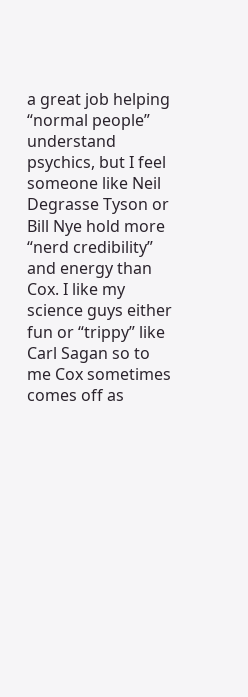a great job helping “normal people” understand psychics, but I feel someone like Neil Degrasse Tyson or Bill Nye hold more “nerd credibility” and energy than Cox. I like my science guys either fun or “trippy” like Carl Sagan so to me Cox sometimes comes off as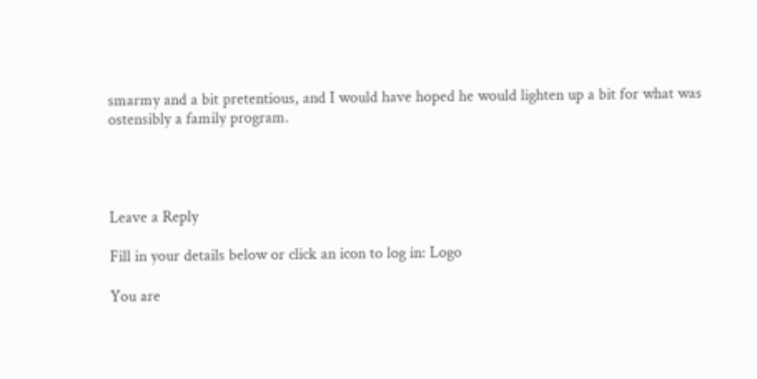smarmy and a bit pretentious, and I would have hoped he would lighten up a bit for what was ostensibly a family program.




Leave a Reply

Fill in your details below or click an icon to log in: Logo

You are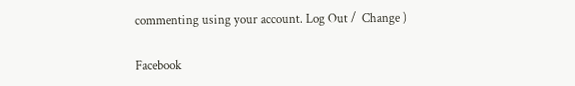commenting using your account. Log Out /  Change )

Facebook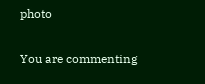photo

You are commenting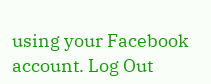using your Facebook account. Log Out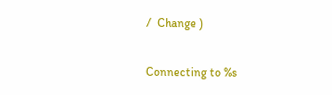/  Change )

Connecting to %s